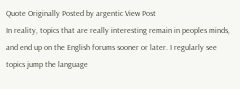Quote Originally Posted by argentic View Post
In reality, topics that are really interesting remain in peoples minds, and end up on the English forums sooner or later. I regularly see topics jump the language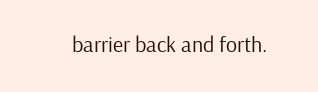barrier back and forth.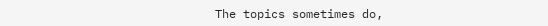The topics sometimes do,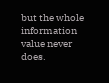but the whole information value never does.